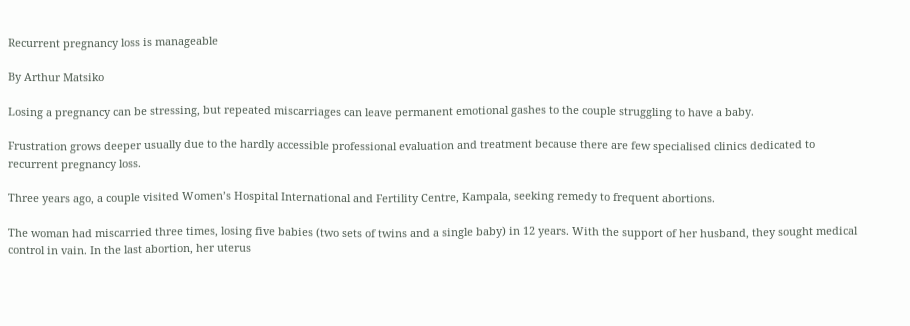Recurrent pregnancy loss is manageable

By Arthur Matsiko

Losing a pregnancy can be stressing, but repeated miscarriages can leave permanent emotional gashes to the couple struggling to have a baby.

Frustration grows deeper usually due to the hardly accessible professional evaluation and treatment because there are few specialised clinics dedicated to recurrent pregnancy loss.

Three years ago, a couple visited Women’s Hospital International and Fertility Centre, Kampala, seeking remedy to frequent abortions.

The woman had miscarried three times, losing five babies (two sets of twins and a single baby) in 12 years. With the support of her husband, they sought medical control in vain. In the last abortion, her uterus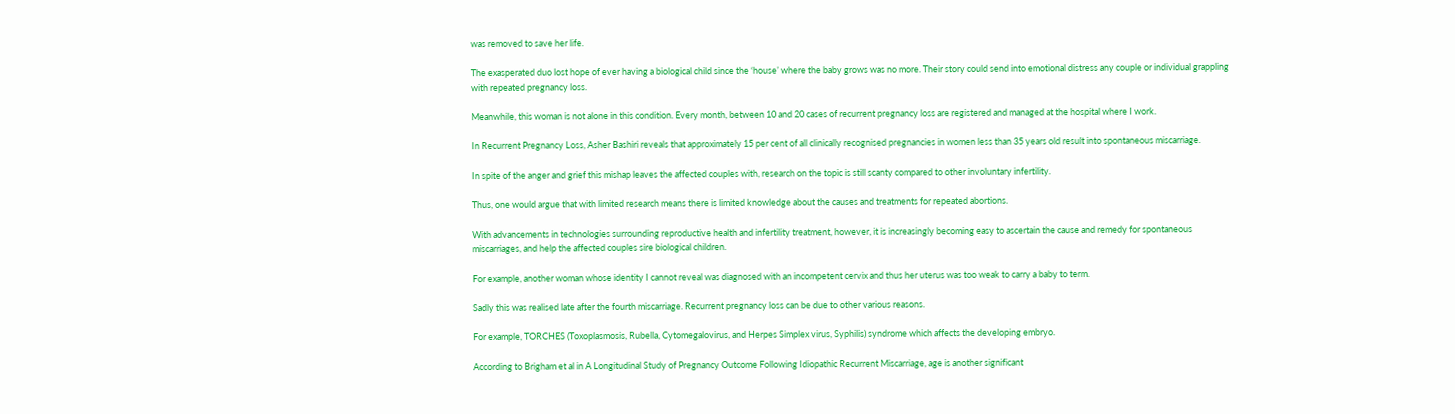was removed to save her life.

The exasperated duo lost hope of ever having a biological child since the ‘house’ where the baby grows was no more. Their story could send into emotional distress any couple or individual grappling with repeated pregnancy loss.

Meanwhile, this woman is not alone in this condition. Every month, between 10 and 20 cases of recurrent pregnancy loss are registered and managed at the hospital where I work.

In Recurrent Pregnancy Loss, Asher Bashiri reveals that approximately 15 per cent of all clinically recognised pregnancies in women less than 35 years old result into spontaneous miscarriage.

In spite of the anger and grief this mishap leaves the affected couples with, research on the topic is still scanty compared to other involuntary infertility.

Thus, one would argue that with limited research means there is limited knowledge about the causes and treatments for repeated abortions.

With advancements in technologies surrounding reproductive health and infertility treatment, however, it is increasingly becoming easy to ascertain the cause and remedy for spontaneous miscarriages, and help the affected couples sire biological children.

For example, another woman whose identity I cannot reveal was diagnosed with an incompetent cervix and thus her uterus was too weak to carry a baby to term.

Sadly this was realised late after the fourth miscarriage. Recurrent pregnancy loss can be due to other various reasons.

For example, TORCHES (Toxoplasmosis, Rubella, Cytomegalovirus, and Herpes Simplex virus, Syphilis) syndrome which affects the developing embryo.

According to Brigham et al in A Longitudinal Study of Pregnancy Outcome Following Idiopathic Recurrent Miscarriage, age is another significant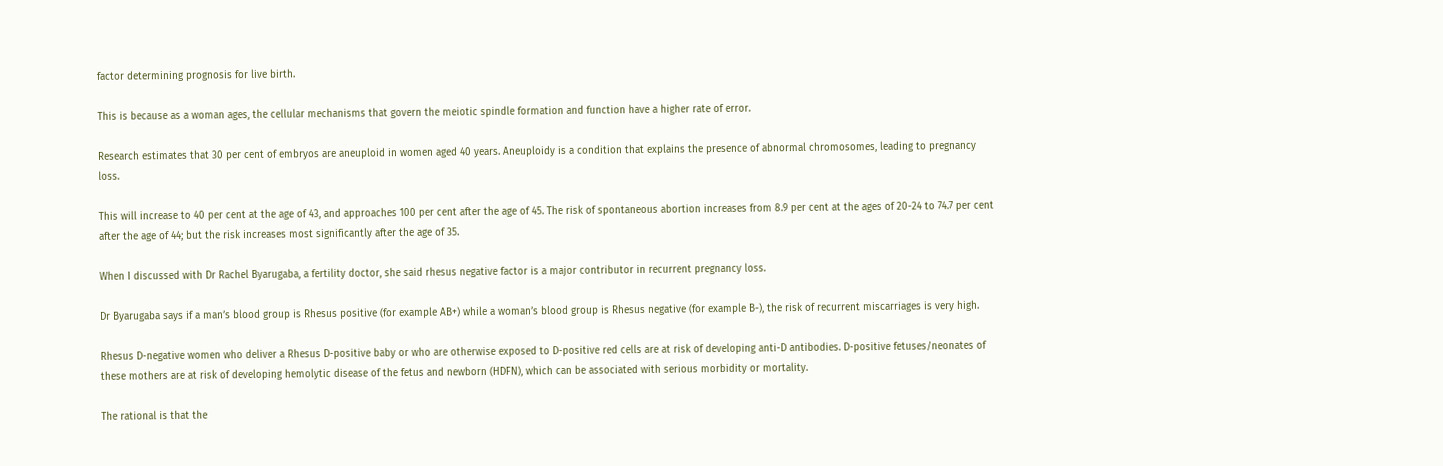factor determining prognosis for live birth.

This is because as a woman ages, the cellular mechanisms that govern the meiotic spindle formation and function have a higher rate of error.

Research estimates that 30 per cent of embryos are aneuploid in women aged 40 years. Aneuploidy is a condition that explains the presence of abnormal chromosomes, leading to pregnancy loss.

This will increase to 40 per cent at the age of 43, and approaches 100 per cent after the age of 45. The risk of spontaneous abortion increases from 8.9 per cent at the ages of 20-24 to 74.7 per cent after the age of 44; but the risk increases most significantly after the age of 35.

When I discussed with Dr Rachel Byarugaba, a fertility doctor, she said rhesus negative factor is a major contributor in recurrent pregnancy loss.

Dr Byarugaba says if a man’s blood group is Rhesus positive (for example AB+) while a woman’s blood group is Rhesus negative (for example B-), the risk of recurrent miscarriages is very high.

Rhesus D-negative women who deliver a Rhesus D-positive baby or who are otherwise exposed to D-positive red cells are at risk of developing anti-D antibodies. D-positive fetuses/neonates of these mothers are at risk of developing hemolytic disease of the fetus and newborn (HDFN), which can be associated with serious morbidity or mortality.

The rational is that the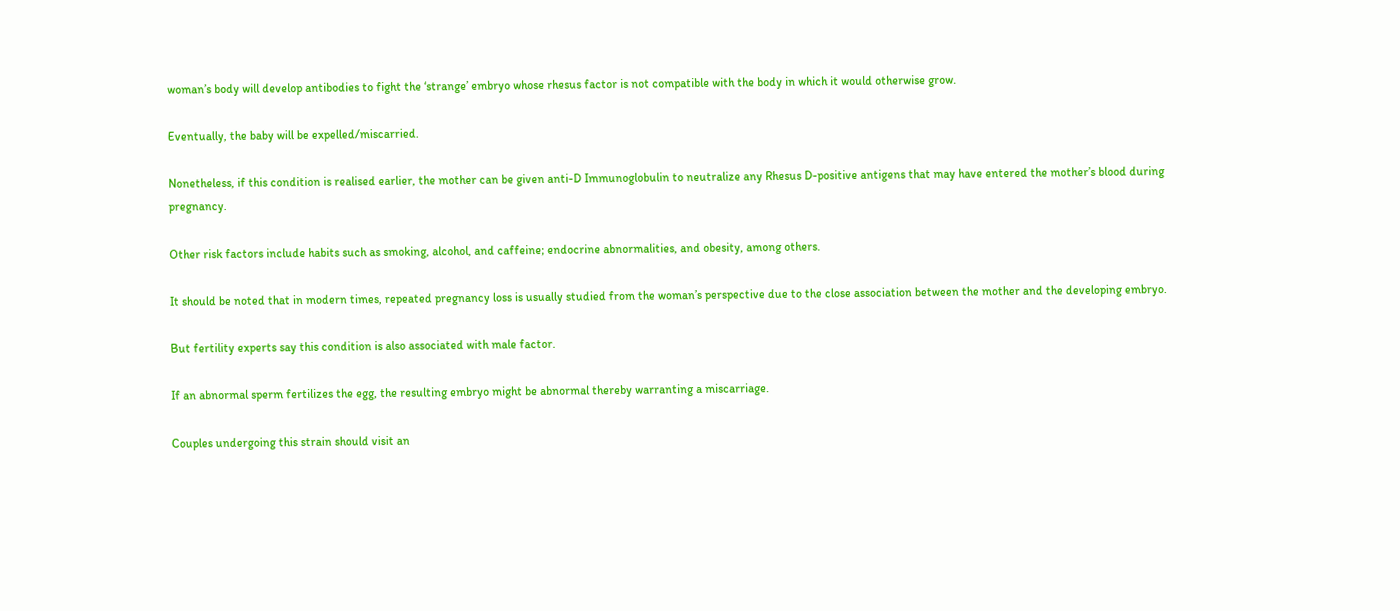woman’s body will develop antibodies to fight the ‘strange’ embryo whose rhesus factor is not compatible with the body in which it would otherwise grow.

Eventually, the baby will be expelled/miscarried.

Nonetheless, if this condition is realised earlier, the mother can be given anti-D Immunoglobulin to neutralize any Rhesus D-positive antigens that may have entered the mother’s blood during pregnancy.

Other risk factors include habits such as smoking, alcohol, and caffeine; endocrine abnormalities, and obesity, among others.

It should be noted that in modern times, repeated pregnancy loss is usually studied from the woman’s perspective due to the close association between the mother and the developing embryo.

But fertility experts say this condition is also associated with male factor.

If an abnormal sperm fertilizes the egg, the resulting embryo might be abnormal thereby warranting a miscarriage.

Couples undergoing this strain should visit an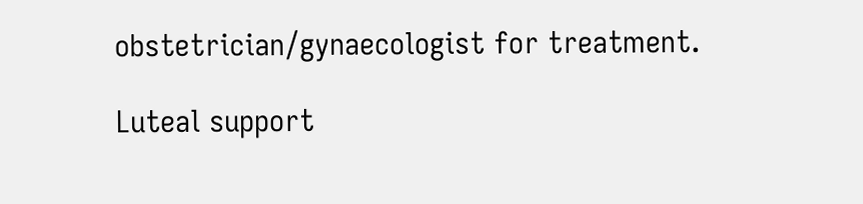obstetrician/gynaecologist for treatment.

Luteal support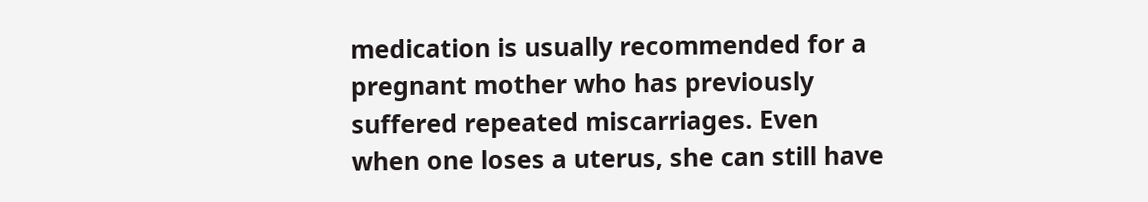medication is usually recommended for a pregnant mother who has previously suffered repeated miscarriages. Even when one loses a uterus, she can still have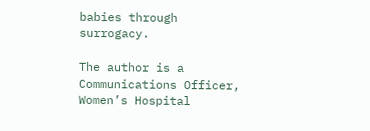babies through surrogacy.

The author is a Communications Officer, Women’s Hospital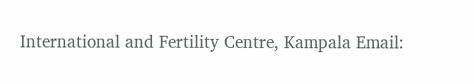International and Fertility Centre, Kampala Email: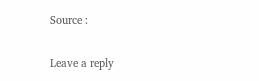Source :

Leave a reply